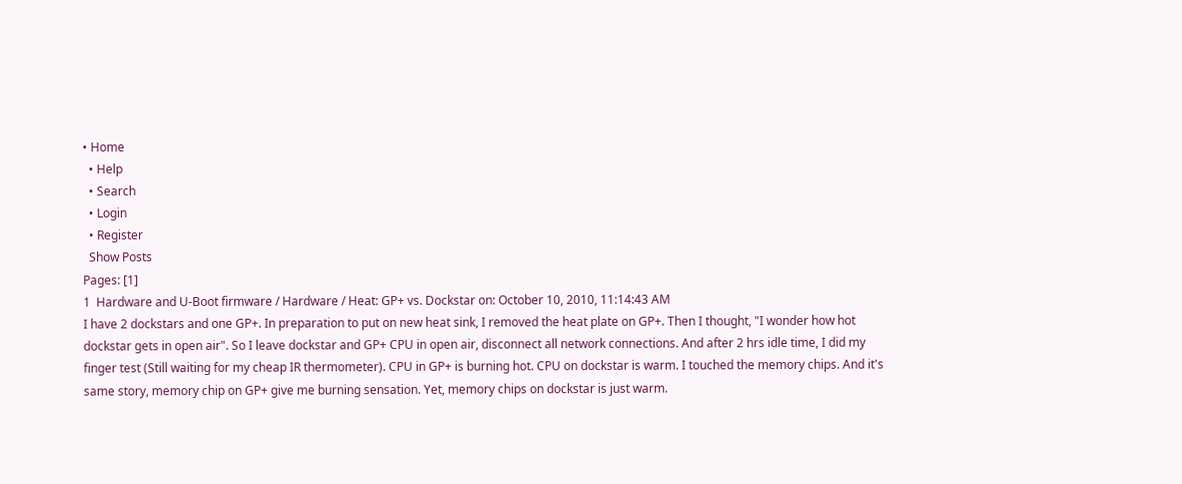• Home
  • Help
  • Search
  • Login
  • Register
  Show Posts
Pages: [1]
1  Hardware and U-Boot firmware / Hardware / Heat: GP+ vs. Dockstar on: October 10, 2010, 11:14:43 AM
I have 2 dockstars and one GP+. In preparation to put on new heat sink, I removed the heat plate on GP+. Then I thought, "I wonder how hot dockstar gets in open air". So I leave dockstar and GP+ CPU in open air, disconnect all network connections. And after 2 hrs idle time, I did my finger test (Still waiting for my cheap IR thermometer). CPU in GP+ is burning hot. CPU on dockstar is warm. I touched the memory chips. And it's same story, memory chip on GP+ give me burning sensation. Yet, memory chips on dockstar is just warm.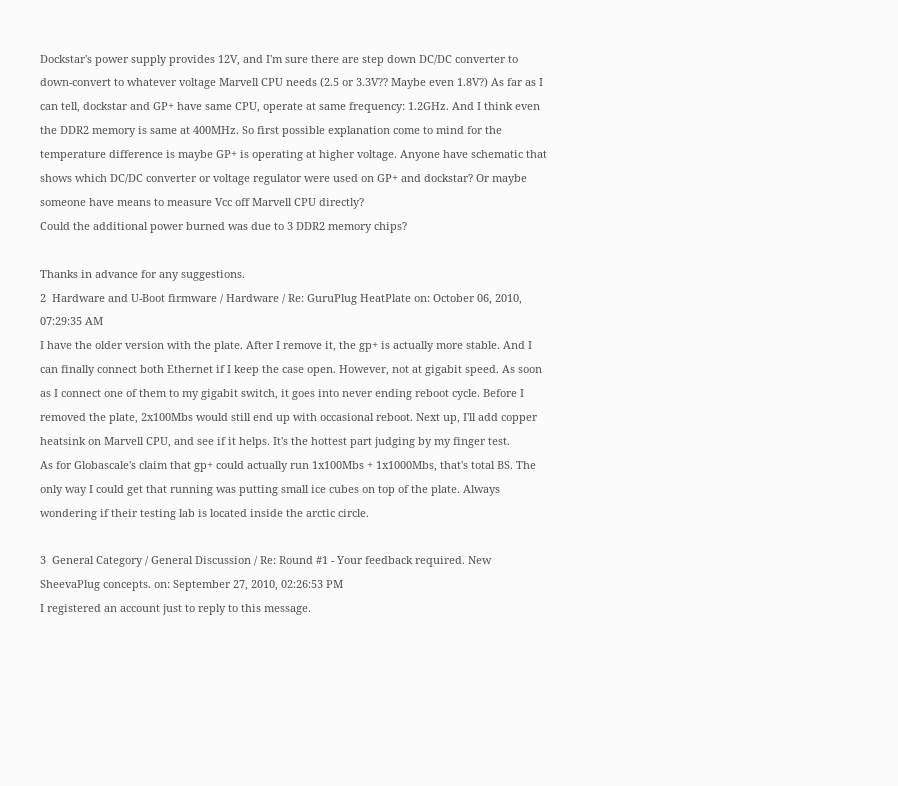Dockstar's power supply provides 12V, and I'm sure there are step down DC/DC converter to down-convert to whatever voltage Marvell CPU needs (2.5 or 3.3V?? Maybe even 1.8V?) As far as I can tell, dockstar and GP+ have same CPU, operate at same frequency: 1.2GHz. And I think even the DDR2 memory is same at 400MHz. So first possible explanation come to mind for the temperature difference is maybe GP+ is operating at higher voltage. Anyone have schematic that shows which DC/DC converter or voltage regulator were used on GP+ and dockstar? Or maybe someone have means to measure Vcc off Marvell CPU directly?
Could the additional power burned was due to 3 DDR2 memory chips?

Thanks in advance for any suggestions.
2  Hardware and U-Boot firmware / Hardware / Re: GuruPlug HeatPlate on: October 06, 2010, 07:29:35 AM
I have the older version with the plate. After I remove it, the gp+ is actually more stable. And I can finally connect both Ethernet if I keep the case open. However, not at gigabit speed. As soon as I connect one of them to my gigabit switch, it goes into never ending reboot cycle. Before I removed the plate, 2x100Mbs would still end up with occasional reboot. Next up, I'll add copper heatsink on Marvell CPU, and see if it helps. It's the hottest part judging by my finger test.
As for Globascale's claim that gp+ could actually run 1x100Mbs + 1x1000Mbs, that's total BS. The only way I could get that running was putting small ice cubes on top of the plate. Always wondering if their testing lab is located inside the arctic circle.

3  General Category / General Discussion / Re: Round #1 - Your feedback required. New SheevaPlug concepts. on: September 27, 2010, 02:26:53 PM
I registered an account just to reply to this message.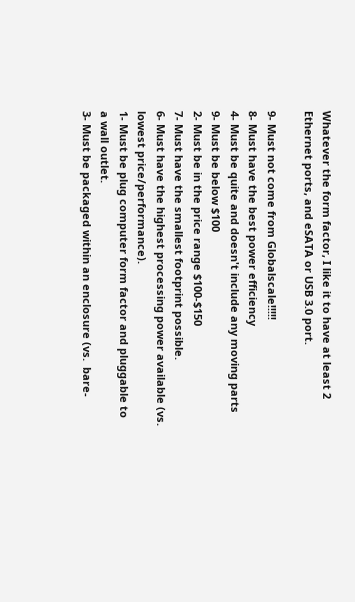Whatever the form factor, I like it to have at least 2 Ethernet ports, and eSATA or USB 3.0 port.

9- Must not come from Globalscale!!!!!
8- Must have the best power efficiency
4- Must be quite and doesn't include any moving parts
9- Must be below $100
2- Must be in the price range $100-$150
7- Must have the smallest footprint possible.
6- Must have the highest processing power available (vs. lowest price/performance).
1- Must be plug computer form factor and pluggable to a wall outlet.
3- Must be packaged within an enclosure (vs.  bare-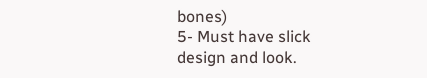bones)
5- Must have slick design and look.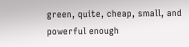green, quite, cheap, small, and powerful enough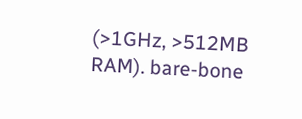(>1GHz, >512MB RAM). bare-bone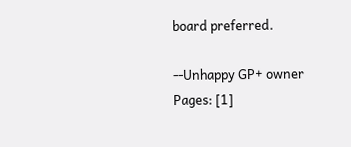board preferred.

--Unhappy GP+ owner
Pages: [1]